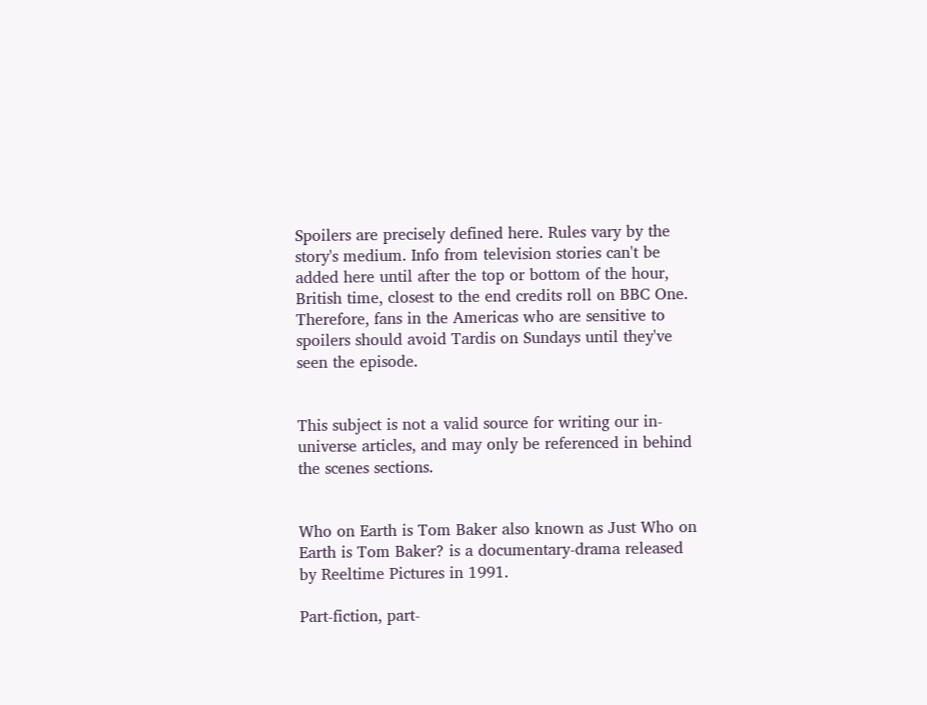Spoilers are precisely defined here. Rules vary by the story's medium. Info from television stories can't be added here until after the top or bottom of the hour, British time, closest to the end credits roll on BBC One. Therefore, fans in the Americas who are sensitive to spoilers should avoid Tardis on Sundays until they've seen the episode.


This subject is not a valid source for writing our in-universe articles, and may only be referenced in behind the scenes sections.


Who on Earth is Tom Baker also known as Just Who on Earth is Tom Baker? is a documentary-drama released by Reeltime Pictures in 1991.

Part-fiction, part-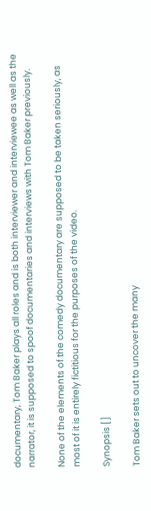documentary, Tom Baker plays all roles and is both interviewer and interviewee as well as the narrator, it is supposed to spoof documentaries and interviews with Tom Baker previously.

None of the elements of the comedy documentary are supposed to be taken seriously, as most of it is entirely fictitious for the purposes of the video.

Synopsis []

Tom Baker sets out to uncover the many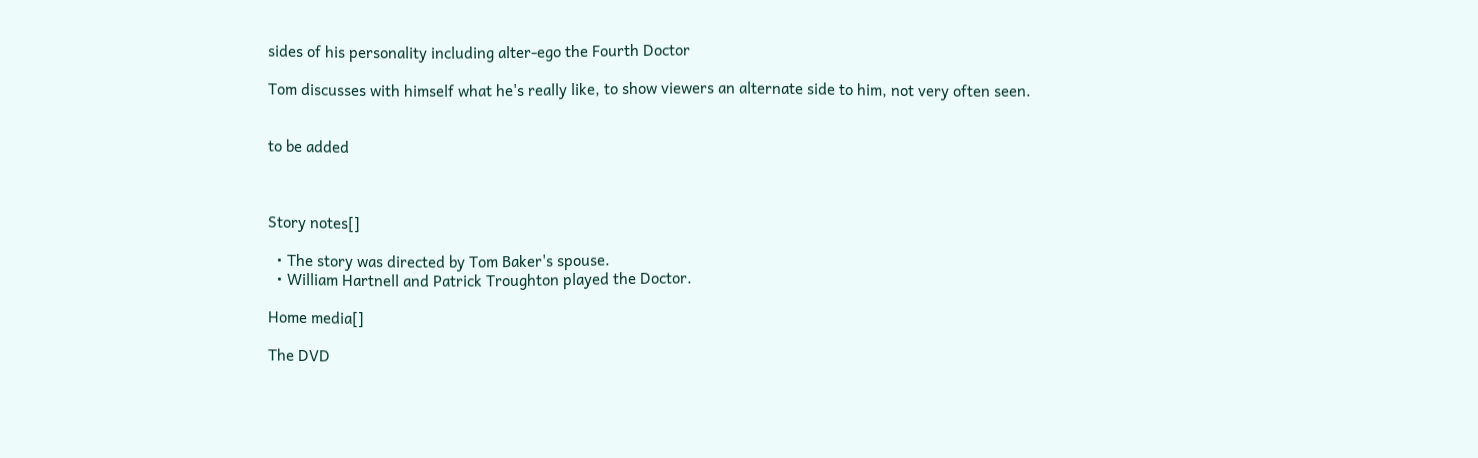sides of his personality including alter-ego the Fourth Doctor

Tom discusses with himself what he's really like, to show viewers an alternate side to him, not very often seen.


to be added



Story notes[]

  • The story was directed by Tom Baker's spouse.
  • William Hartnell and Patrick Troughton played the Doctor.

Home media[]

The DVD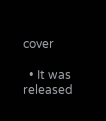cover

  • It was released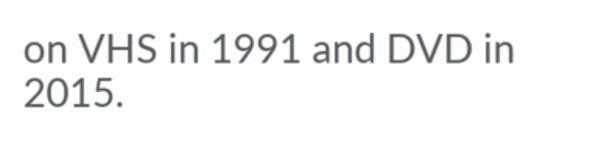on VHS in 1991 and DVD in 2015.